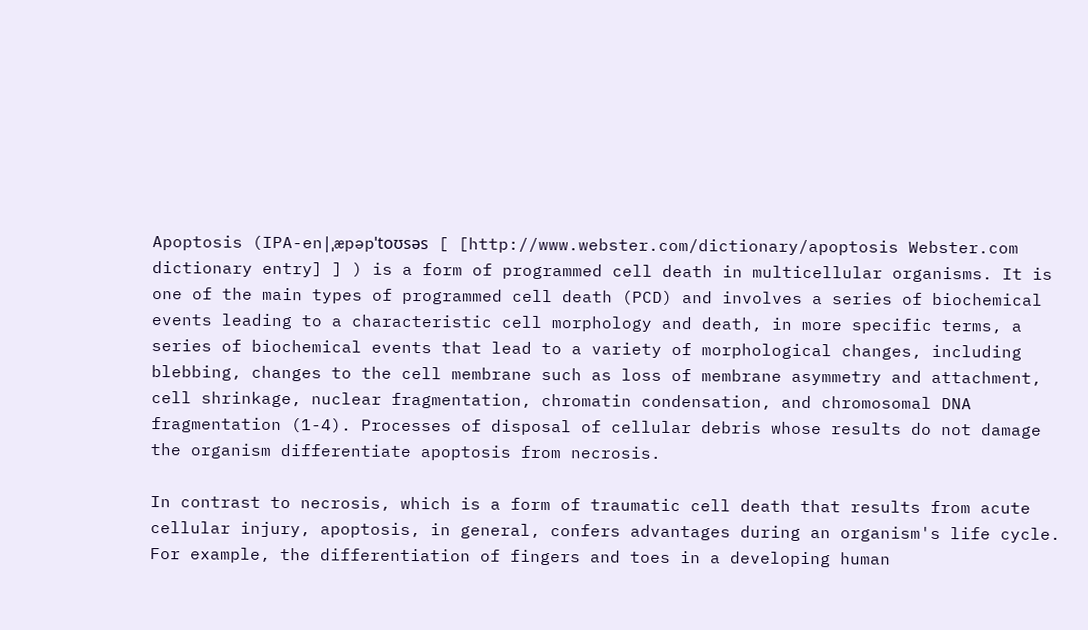Apoptosis (IPA-en|ˌæpəpˈtoʊsəs [ [http://www.webster.com/dictionary/apoptosis Webster.com dictionary entry] ] ) is a form of programmed cell death in multicellular organisms. It is one of the main types of programmed cell death (PCD) and involves a series of biochemical events leading to a characteristic cell morphology and death, in more specific terms, a series of biochemical events that lead to a variety of morphological changes, including blebbing, changes to the cell membrane such as loss of membrane asymmetry and attachment, cell shrinkage, nuclear fragmentation, chromatin condensation, and chromosomal DNA fragmentation (1-4). Processes of disposal of cellular debris whose results do not damage the organism differentiate apoptosis from necrosis.

In contrast to necrosis, which is a form of traumatic cell death that results from acute cellular injury, apoptosis, in general, confers advantages during an organism's life cycle. For example, the differentiation of fingers and toes in a developing human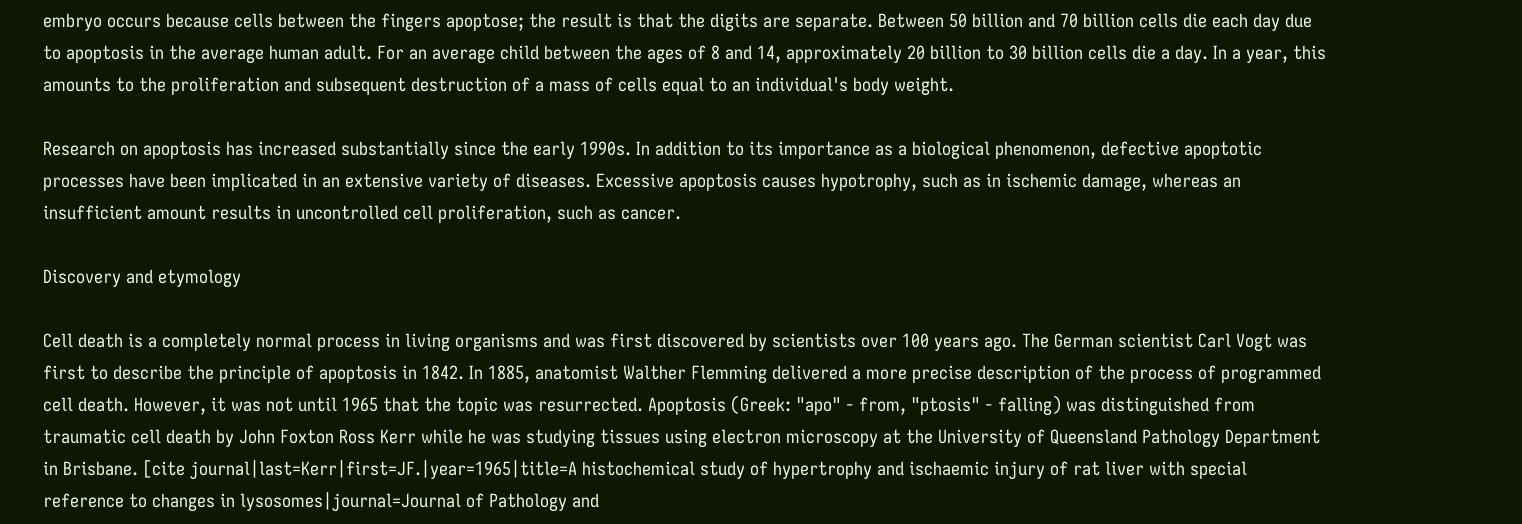embryo occurs because cells between the fingers apoptose; the result is that the digits are separate. Between 50 billion and 70 billion cells die each day due to apoptosis in the average human adult. For an average child between the ages of 8 and 14, approximately 20 billion to 30 billion cells die a day. In a year, this amounts to the proliferation and subsequent destruction of a mass of cells equal to an individual's body weight.

Research on apoptosis has increased substantially since the early 1990s. In addition to its importance as a biological phenomenon, defective apoptotic processes have been implicated in an extensive variety of diseases. Excessive apoptosis causes hypotrophy, such as in ischemic damage, whereas an insufficient amount results in uncontrolled cell proliferation, such as cancer.

Discovery and etymology

Cell death is a completely normal process in living organisms and was first discovered by scientists over 100 years ago. The German scientist Carl Vogt was first to describe the principle of apoptosis in 1842. In 1885, anatomist Walther Flemming delivered a more precise description of the process of programmed cell death. However, it was not until 1965 that the topic was resurrected. Apoptosis (Greek: "apo" - from, "ptosis" - falling) was distinguished from traumatic cell death by John Foxton Ross Kerr while he was studying tissues using electron microscopy at the University of Queensland Pathology Department in Brisbane. [cite journal|last=Kerr|first=JF.|year=1965|title=A histochemical study of hypertrophy and ischaemic injury of rat liver with special reference to changes in lysosomes|journal=Journal of Pathology and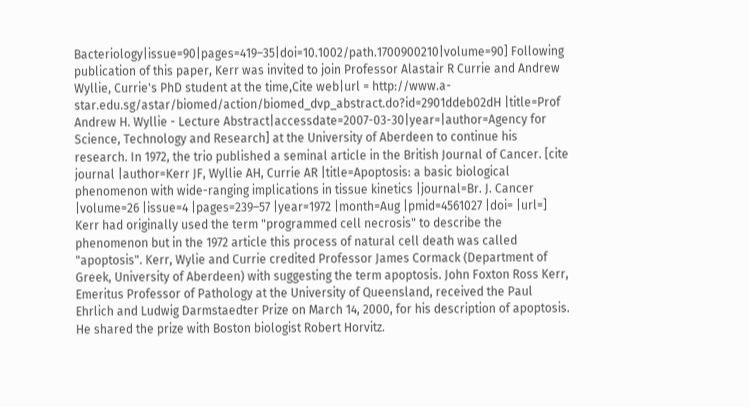Bacteriology|issue=90|pages=419–35|doi=10.1002/path.1700900210|volume=90] Following publication of this paper, Kerr was invited to join Professor Alastair R Currie and Andrew Wyllie, Currie's PhD student at the time,Cite web|url = http://www.a-star.edu.sg/astar/biomed/action/biomed_dvp_abstract.do?id=2901ddeb02dH |title=Prof Andrew H. Wyllie - Lecture Abstract|accessdate=2007-03-30|year=|author=Agency for Science, Technology and Research] at the University of Aberdeen to continue his research. In 1972, the trio published a seminal article in the British Journal of Cancer. [cite journal |author=Kerr JF, Wyllie AH, Currie AR |title=Apoptosis: a basic biological phenomenon with wide-ranging implications in tissue kinetics |journal=Br. J. Cancer |volume=26 |issue=4 |pages=239–57 |year=1972 |month=Aug |pmid=4561027 |doi= |url=] Kerr had originally used the term "programmed cell necrosis" to describe the phenomenon but in the 1972 article this process of natural cell death was called "apoptosis". Kerr, Wylie and Currie credited Professor James Cormack (Department of Greek, University of Aberdeen) with suggesting the term apoptosis. John Foxton Ross Kerr, Emeritus Professor of Pathology at the University of Queensland, received the Paul Ehrlich and Ludwig Darmstaedter Prize on March 14, 2000, for his description of apoptosis. He shared the prize with Boston biologist Robert Horvitz.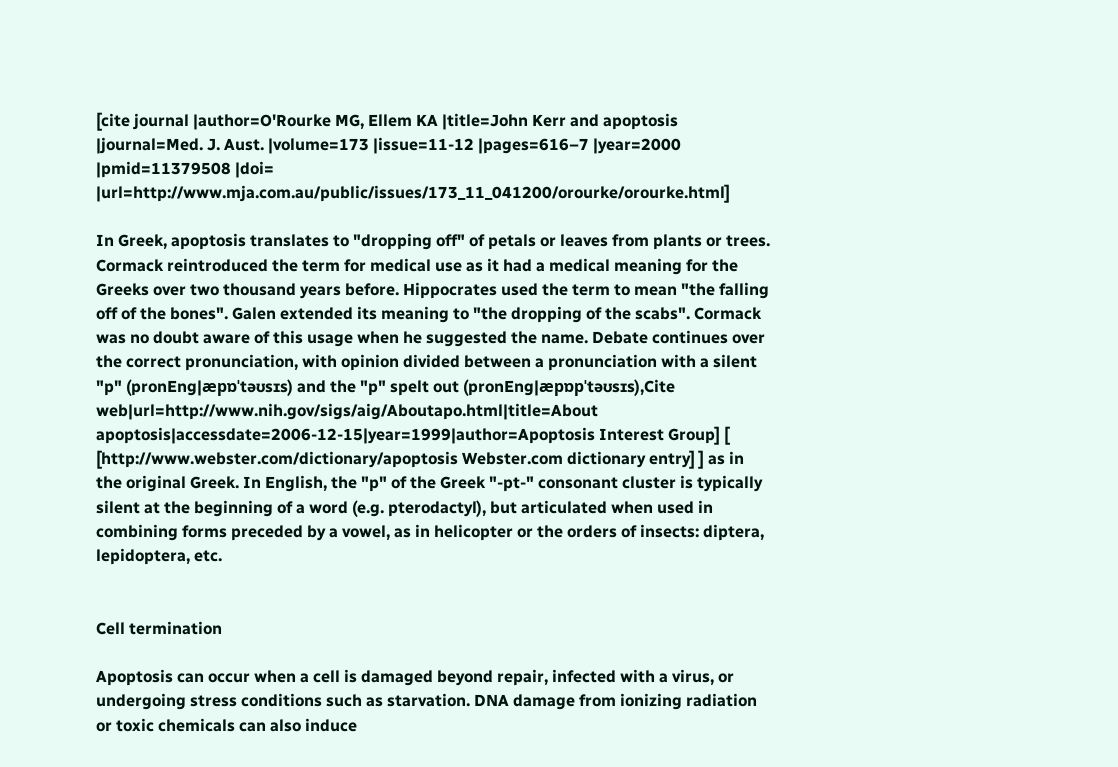[cite journal |author=O'Rourke MG, Ellem KA |title=John Kerr and apoptosis |journal=Med. J. Aust. |volume=173 |issue=11-12 |pages=616–7 |year=2000 |pmid=11379508 |doi= |url=http://www.mja.com.au/public/issues/173_11_041200/orourke/orourke.html]

In Greek, apoptosis translates to "dropping off" of petals or leaves from plants or trees. Cormack reintroduced the term for medical use as it had a medical meaning for the Greeks over two thousand years before. Hippocrates used the term to mean "the falling off of the bones". Galen extended its meaning to "the dropping of the scabs". Cormack was no doubt aware of this usage when he suggested the name. Debate continues over the correct pronunciation, with opinion divided between a pronunciation with a silent "p" (pronEng|æpɒˈtəʊsɪs) and the "p" spelt out (pronEng|æpɒpˈtəʊsɪs),Cite web|url=http://www.nih.gov/sigs/aig/Aboutapo.html|title=About apoptosis|accessdate=2006-12-15|year=1999|author=Apoptosis Interest Group] [ [http://www.webster.com/dictionary/apoptosis Webster.com dictionary entry] ] as in the original Greek. In English, the "p" of the Greek "-pt-" consonant cluster is typically silent at the beginning of a word (e.g. pterodactyl), but articulated when used in combining forms preceded by a vowel, as in helicopter or the orders of insects: diptera, lepidoptera, etc.


Cell termination

Apoptosis can occur when a cell is damaged beyond repair, infected with a virus, or undergoing stress conditions such as starvation. DNA damage from ionizing radiation or toxic chemicals can also induce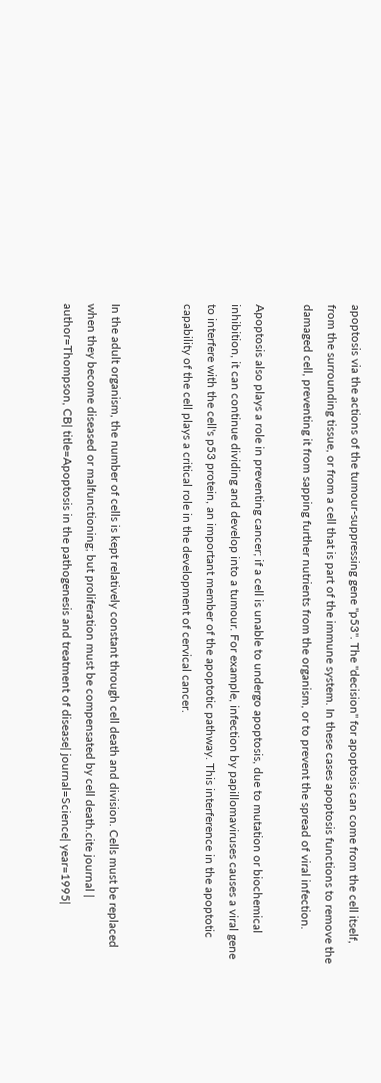apoptosis via the actions of the tumour-suppressing gene "p53". The "decision" for apoptosis can come from the cell itself, from the surrounding tissue, or from a cell that is part of the immune system. In these cases apoptosis functions to remove the damaged cell, preventing it from sapping further nutrients from the organism, or to prevent the spread of viral infection.

Apoptosis also plays a role in preventing cancer; if a cell is unable to undergo apoptosis, due to mutation or biochemical inhibition, it can continue dividing and develop into a tumour. For example, infection by papillomaviruses causes a viral gene to interfere with the cell's p53 protein, an important member of the apoptotic pathway. This interference in the apoptotic capability of the cell plays a critical role in the development of cervical cancer.


In the adult organism, the number of cells is kept relatively constant through cell death and division. Cells must be replaced when they become diseased or malfunctioning; but proliferation must be compensated by cell death.cite journal | author=Thompson, CB| title=Apoptosis in the pathogenesis and treatment of disease| journal=Science| year=1995|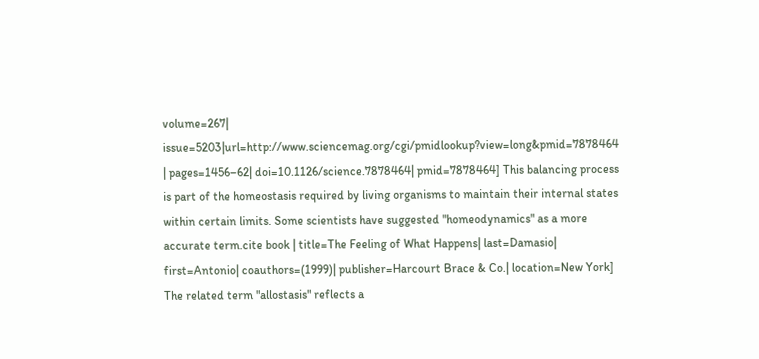volume=267| issue=5203|url=http://www.sciencemag.org/cgi/pmidlookup?view=long&pmid=7878464 | pages=1456–62| doi=10.1126/science.7878464| pmid=7878464] This balancing process is part of the homeostasis required by living organisms to maintain their internal states within certain limits. Some scientists have suggested "homeodynamics" as a more accurate term.cite book | title=The Feeling of What Happens| last=Damasio| first=Antonio| coauthors=(1999)| publisher=Harcourt Brace & Co.| location=New York] The related term "allostasis" reflects a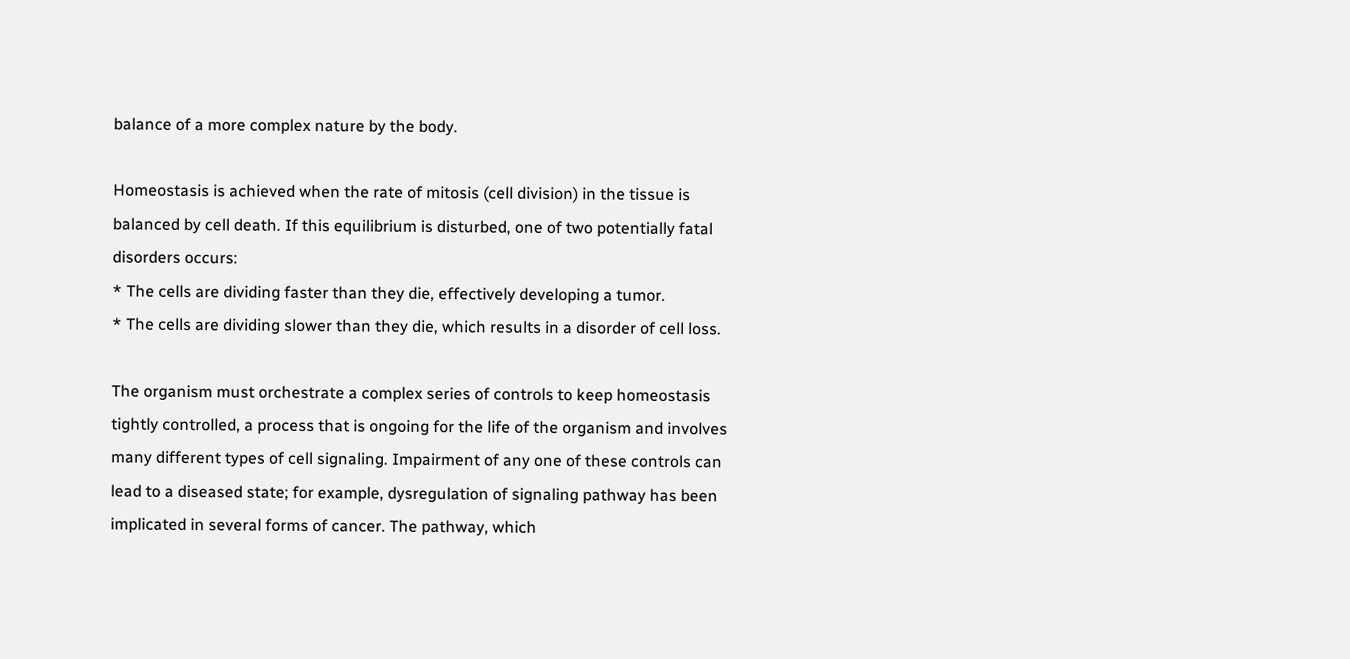balance of a more complex nature by the body.

Homeostasis is achieved when the rate of mitosis (cell division) in the tissue is balanced by cell death. If this equilibrium is disturbed, one of two potentially fatal disorders occurs:
* The cells are dividing faster than they die, effectively developing a tumor.
* The cells are dividing slower than they die, which results in a disorder of cell loss.

The organism must orchestrate a complex series of controls to keep homeostasis tightly controlled, a process that is ongoing for the life of the organism and involves many different types of cell signaling. Impairment of any one of these controls can lead to a diseased state; for example, dysregulation of signaling pathway has been implicated in several forms of cancer. The pathway, which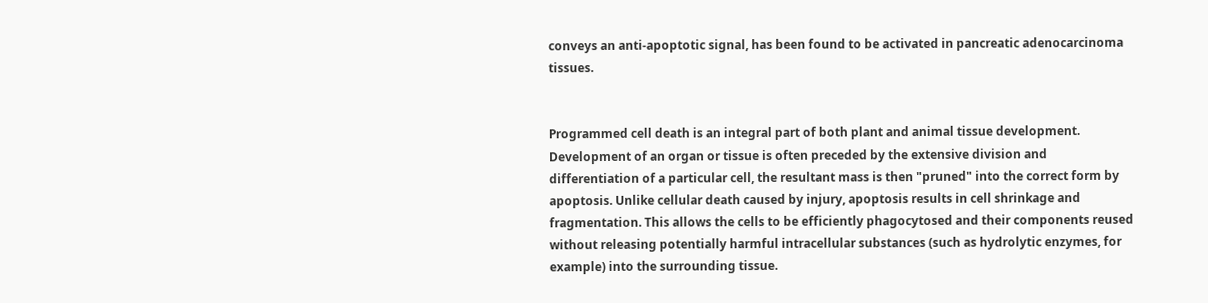conveys an anti-apoptotic signal, has been found to be activated in pancreatic adenocarcinoma tissues.


Programmed cell death is an integral part of both plant and animal tissue development. Development of an organ or tissue is often preceded by the extensive division and differentiation of a particular cell, the resultant mass is then "pruned" into the correct form by apoptosis. Unlike cellular death caused by injury, apoptosis results in cell shrinkage and fragmentation. This allows the cells to be efficiently phagocytosed and their components reused without releasing potentially harmful intracellular substances (such as hydrolytic enzymes, for example) into the surrounding tissue.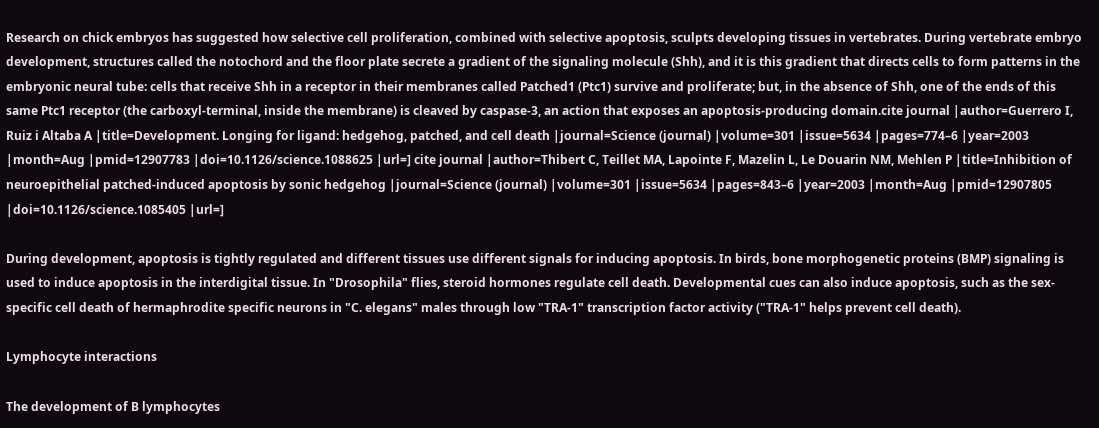Research on chick embryos has suggested how selective cell proliferation, combined with selective apoptosis, sculpts developing tissues in vertebrates. During vertebrate embryo development, structures called the notochord and the floor plate secrete a gradient of the signaling molecule (Shh), and it is this gradient that directs cells to form patterns in the embryonic neural tube: cells that receive Shh in a receptor in their membranes called Patched1 (Ptc1) survive and proliferate; but, in the absence of Shh, one of the ends of this same Ptc1 receptor (the carboxyl-terminal, inside the membrane) is cleaved by caspase-3, an action that exposes an apoptosis-producing domain.cite journal |author=Guerrero I, Ruiz i Altaba A |title=Development. Longing for ligand: hedgehog, patched, and cell death |journal=Science (journal) |volume=301 |issue=5634 |pages=774–6 |year=2003 |month=Aug |pmid=12907783 |doi=10.1126/science.1088625 |url=] cite journal |author=Thibert C, Teillet MA, Lapointe F, Mazelin L, Le Douarin NM, Mehlen P |title=Inhibition of neuroepithelial patched-induced apoptosis by sonic hedgehog |journal=Science (journal) |volume=301 |issue=5634 |pages=843–6 |year=2003 |month=Aug |pmid=12907805 |doi=10.1126/science.1085405 |url=]

During development, apoptosis is tightly regulated and different tissues use different signals for inducing apoptosis. In birds, bone morphogenetic proteins (BMP) signaling is used to induce apoptosis in the interdigital tissue. In "Drosophila" flies, steroid hormones regulate cell death. Developmental cues can also induce apoptosis, such as the sex-specific cell death of hermaphrodite specific neurons in "C. elegans" males through low "TRA-1" transcription factor activity ("TRA-1" helps prevent cell death).

Lymphocyte interactions

The development of B lymphocytes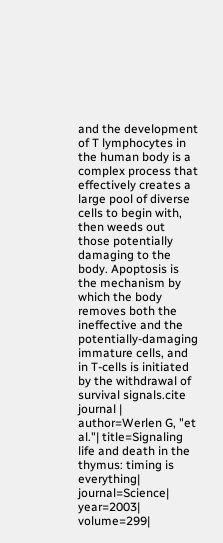and the development of T lymphocytes in the human body is a complex process that effectively creates a large pool of diverse cells to begin with, then weeds out those potentially damaging to the body. Apoptosis is the mechanism by which the body removes both the ineffective and the potentially-damaging immature cells, and in T-cells is initiated by the withdrawal of survival signals.cite journal | author=Werlen G, "et al."| title=Signaling life and death in the thymus: timing is everything| journal=Science| year=2003| volume=299|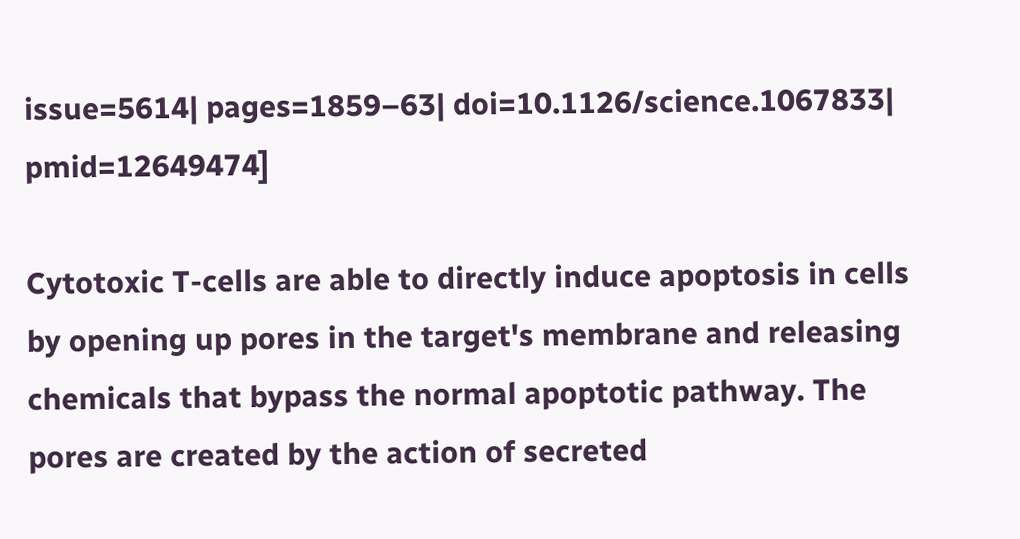issue=5614| pages=1859–63| doi=10.1126/science.1067833| pmid=12649474]

Cytotoxic T-cells are able to directly induce apoptosis in cells by opening up pores in the target's membrane and releasing chemicals that bypass the normal apoptotic pathway. The pores are created by the action of secreted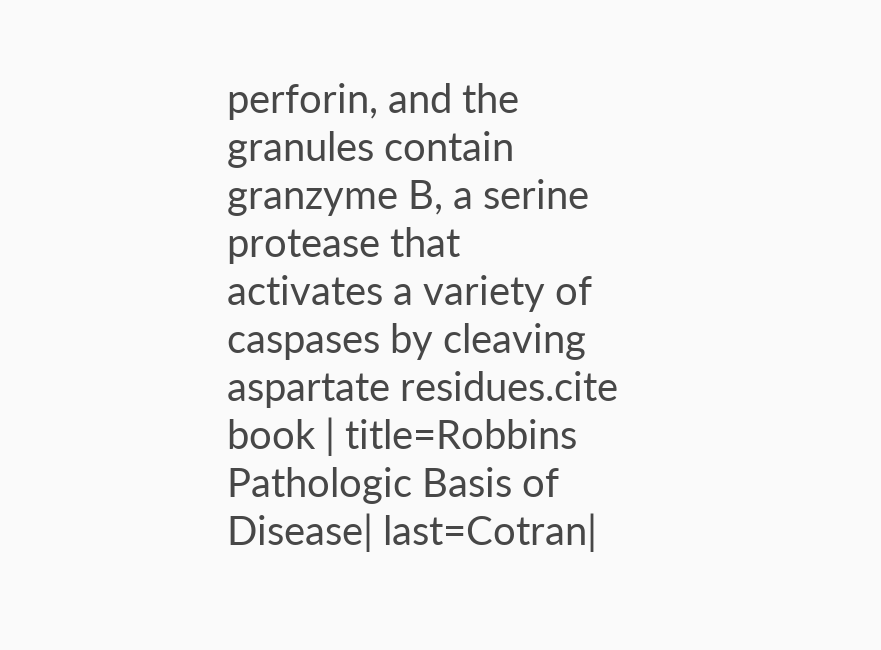perforin, and the granules contain granzyme B, a serine protease that activates a variety of caspases by cleaving aspartate residues.cite book | title=Robbins Pathologic Basis of Disease| last=Cotran|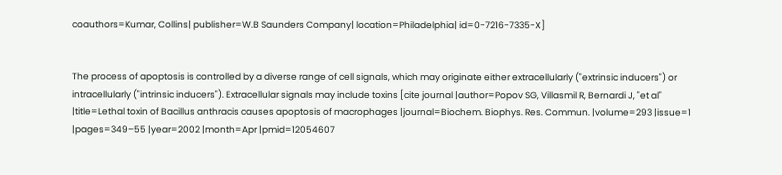coauthors=Kumar, Collins| publisher=W.B Saunders Company| location=Philadelphia| id=0-7216-7335-X]


The process of apoptosis is controlled by a diverse range of cell signals, which may originate either extracellularly ("extrinsic inducers") or intracellularly ("intrinsic inducers"). Extracellular signals may include toxins [cite journal |author=Popov SG, Villasmil R, Bernardi J, "et al" |title=Lethal toxin of Bacillus anthracis causes apoptosis of macrophages |journal=Biochem. Biophys. Res. Commun. |volume=293 |issue=1 |pages=349–55 |year=2002 |month=Apr |pmid=12054607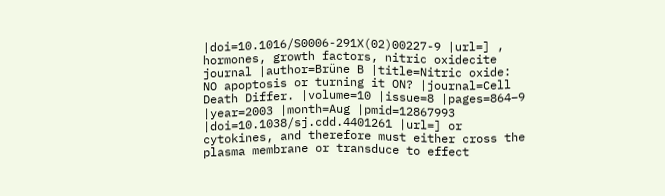|doi=10.1016/S0006-291X(02)00227-9 |url=] , hormones, growth factors, nitric oxidecite journal |author=Brüne B |title=Nitric oxide: NO apoptosis or turning it ON? |journal=Cell Death Differ. |volume=10 |issue=8 |pages=864–9 |year=2003 |month=Aug |pmid=12867993 |doi=10.1038/sj.cdd.4401261 |url=] or cytokines, and therefore must either cross the plasma membrane or transduce to effect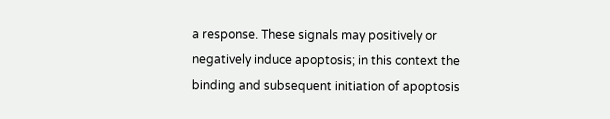a response. These signals may positively or negatively induce apoptosis; in this context the binding and subsequent initiation of apoptosis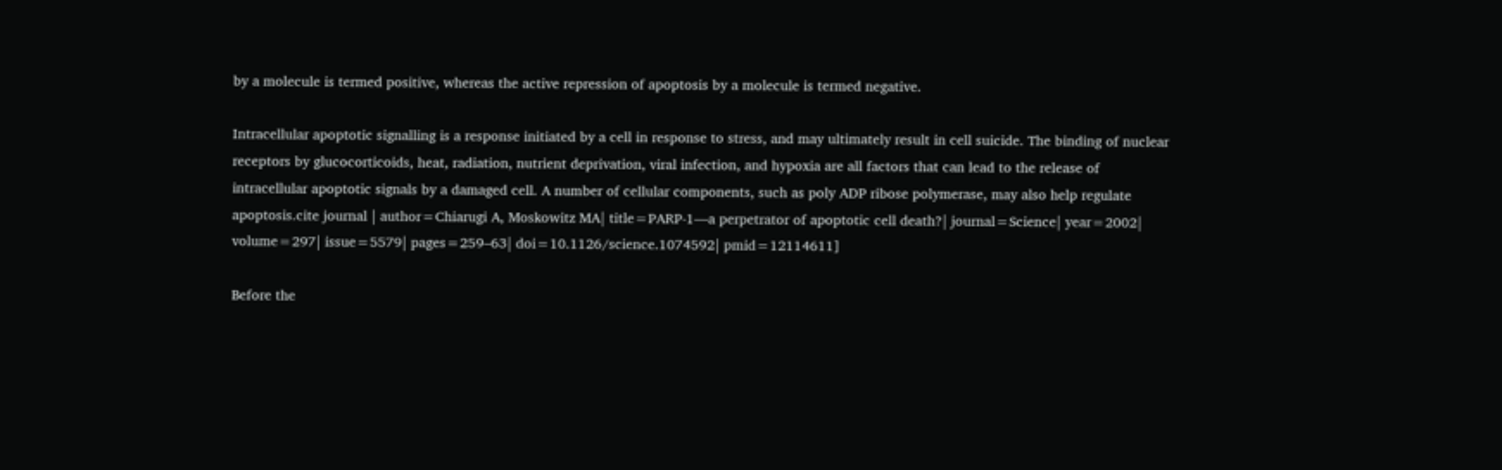by a molecule is termed positive, whereas the active repression of apoptosis by a molecule is termed negative.

Intracellular apoptotic signalling is a response initiated by a cell in response to stress, and may ultimately result in cell suicide. The binding of nuclear receptors by glucocorticoids, heat, radiation, nutrient deprivation, viral infection, and hypoxia are all factors that can lead to the release of intracellular apoptotic signals by a damaged cell. A number of cellular components, such as poly ADP ribose polymerase, may also help regulate apoptosis.cite journal | author=Chiarugi A, Moskowitz MA| title=PARP-1—a perpetrator of apoptotic cell death?| journal=Science| year=2002| volume=297| issue=5579| pages=259–63| doi=10.1126/science.1074592| pmid=12114611]

Before the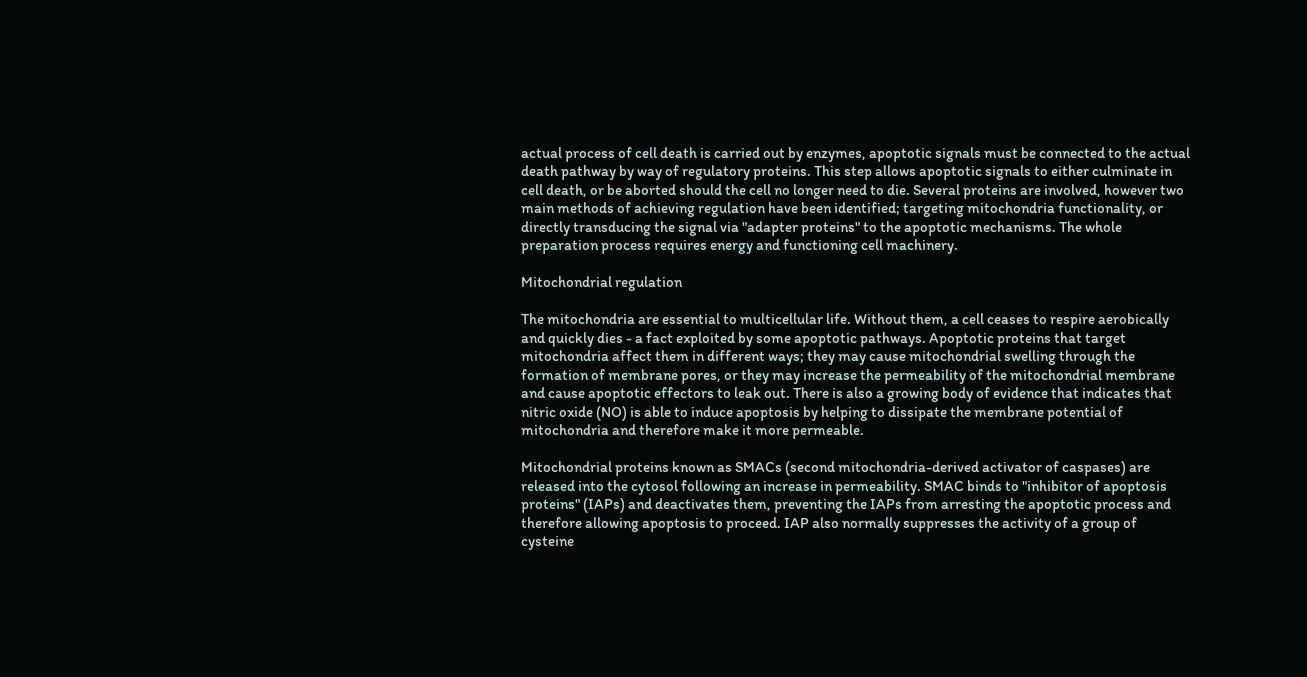actual process of cell death is carried out by enzymes, apoptotic signals must be connected to the actual death pathway by way of regulatory proteins. This step allows apoptotic signals to either culminate in cell death, or be aborted should the cell no longer need to die. Several proteins are involved, however two main methods of achieving regulation have been identified; targeting mitochondria functionality, or directly transducing the signal via "adapter proteins" to the apoptotic mechanisms. The whole preparation process requires energy and functioning cell machinery.

Mitochondrial regulation

The mitochondria are essential to multicellular life. Without them, a cell ceases to respire aerobically and quickly dies - a fact exploited by some apoptotic pathways. Apoptotic proteins that target mitochondria affect them in different ways; they may cause mitochondrial swelling through the formation of membrane pores, or they may increase the permeability of the mitochondrial membrane and cause apoptotic effectors to leak out. There is also a growing body of evidence that indicates that nitric oxide (NO) is able to induce apoptosis by helping to dissipate the membrane potential of mitochondria and therefore make it more permeable.

Mitochondrial proteins known as SMACs (second mitochondria-derived activator of caspases) are released into the cytosol following an increase in permeability. SMAC binds to "inhibitor of apoptosis proteins" (IAPs) and deactivates them, preventing the IAPs from arresting the apoptotic process and therefore allowing apoptosis to proceed. IAP also normally suppresses the activity of a group of cysteine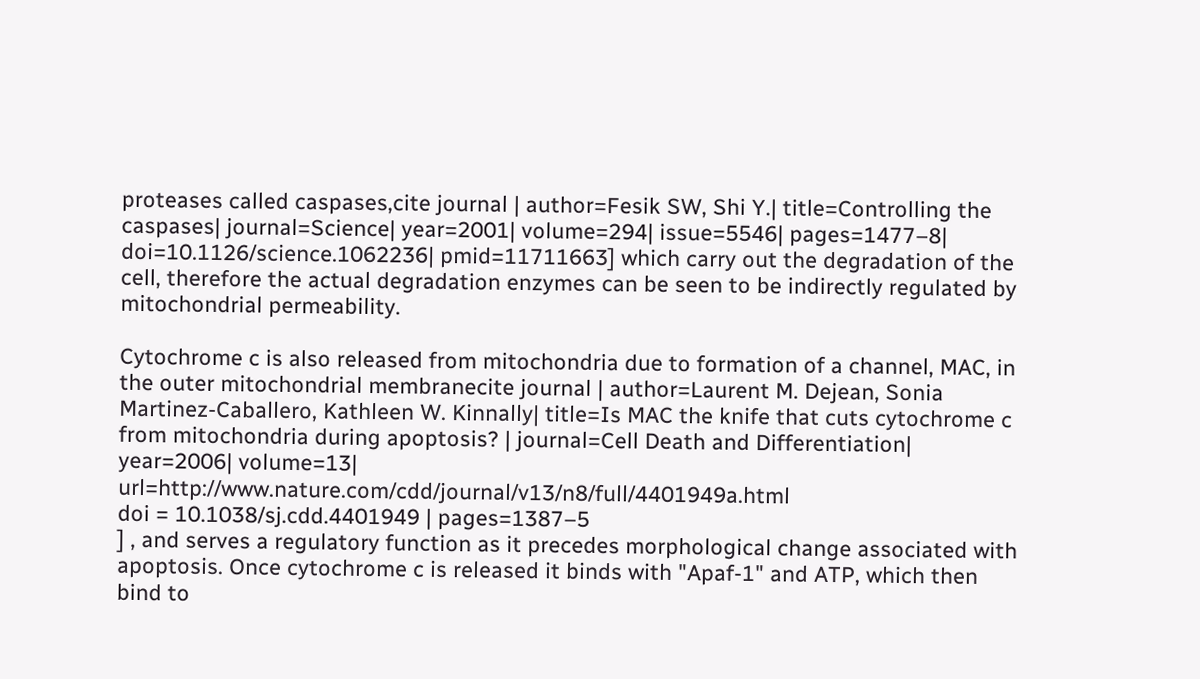proteases called caspases,cite journal | author=Fesik SW, Shi Y.| title=Controlling the caspases| journal=Science| year=2001| volume=294| issue=5546| pages=1477–8| doi=10.1126/science.1062236| pmid=11711663] which carry out the degradation of the cell, therefore the actual degradation enzymes can be seen to be indirectly regulated by mitochondrial permeability.

Cytochrome c is also released from mitochondria due to formation of a channel, MAC, in the outer mitochondrial membranecite journal | author=Laurent M. Dejean, Sonia Martinez-Caballero, Kathleen W. Kinnally| title=Is MAC the knife that cuts cytochrome c from mitochondria during apoptosis? | journal=Cell Death and Differentiation| year=2006| volume=13| url=http://www.nature.com/cdd/journal/v13/n8/full/4401949a.html
doi = 10.1038/sj.cdd.4401949 | pages=1387–5
] , and serves a regulatory function as it precedes morphological change associated with apoptosis. Once cytochrome c is released it binds with "Apaf-1" and ATP, which then bind to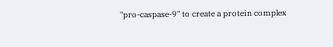"pro-caspase-9" to create a protein complex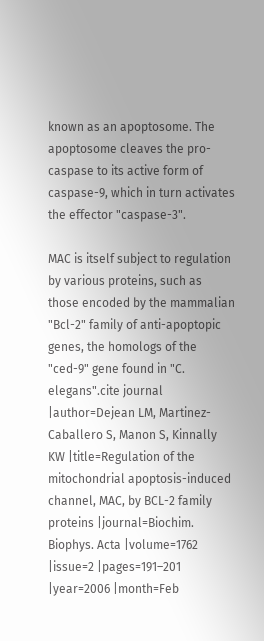known as an apoptosome. The apoptosome cleaves the pro-caspase to its active form of caspase-9, which in turn activates the effector "caspase-3".

MAC is itself subject to regulation by various proteins, such as those encoded by the mammalian "Bcl-2" family of anti-apoptopic genes, the homologs of the "ced-9" gene found in "C. elegans".cite journal |author=Dejean LM, Martinez-Caballero S, Manon S, Kinnally KW |title=Regulation of the mitochondrial apoptosis-induced channel, MAC, by BCL-2 family proteins |journal=Biochim. Biophys. Acta |volume=1762 |issue=2 |pages=191–201 |year=2006 |month=Feb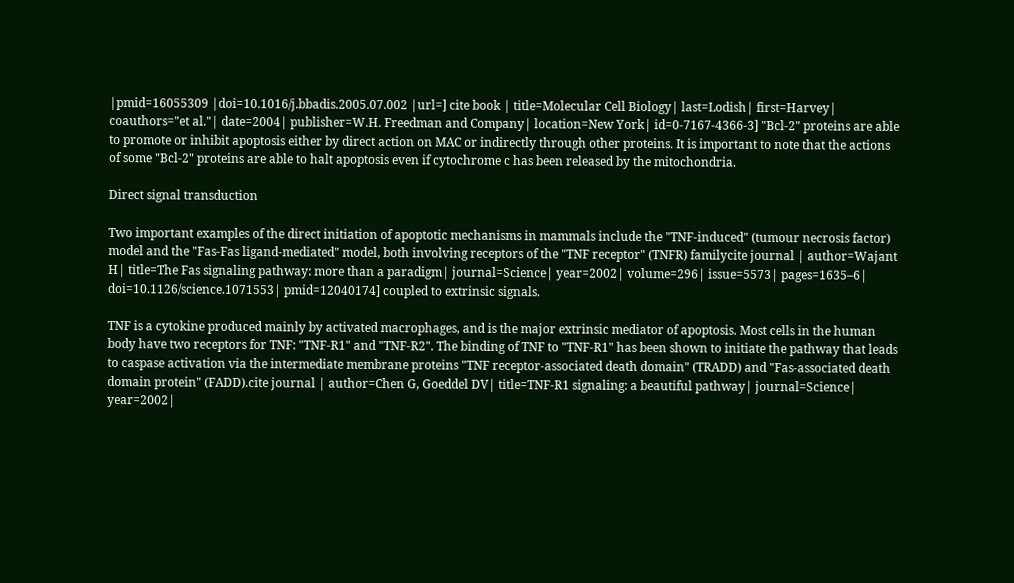|pmid=16055309 |doi=10.1016/j.bbadis.2005.07.002 |url=] cite book | title=Molecular Cell Biology| last=Lodish| first=Harvey| coauthors="et al."| date=2004| publisher=W.H. Freedman and Company| location=New York| id=0-7167-4366-3] "Bcl-2" proteins are able to promote or inhibit apoptosis either by direct action on MAC or indirectly through other proteins. It is important to note that the actions of some "Bcl-2" proteins are able to halt apoptosis even if cytochrome c has been released by the mitochondria.

Direct signal transduction

Two important examples of the direct initiation of apoptotic mechanisms in mammals include the "TNF-induced" (tumour necrosis factor) model and the "Fas-Fas ligand-mediated" model, both involving receptors of the "TNF receptor" (TNFR) familycite journal | author=Wajant H| title=The Fas signaling pathway: more than a paradigm| journal=Science| year=2002| volume=296| issue=5573| pages=1635–6| doi=10.1126/science.1071553| pmid=12040174] coupled to extrinsic signals.

TNF is a cytokine produced mainly by activated macrophages, and is the major extrinsic mediator of apoptosis. Most cells in the human body have two receptors for TNF: "TNF-R1" and "TNF-R2". The binding of TNF to "TNF-R1" has been shown to initiate the pathway that leads to caspase activation via the intermediate membrane proteins "TNF receptor-associated death domain" (TRADD) and "Fas-associated death domain protein" (FADD).cite journal | author=Chen G, Goeddel DV| title=TNF-R1 signaling: a beautiful pathway| journal=Science| year=2002|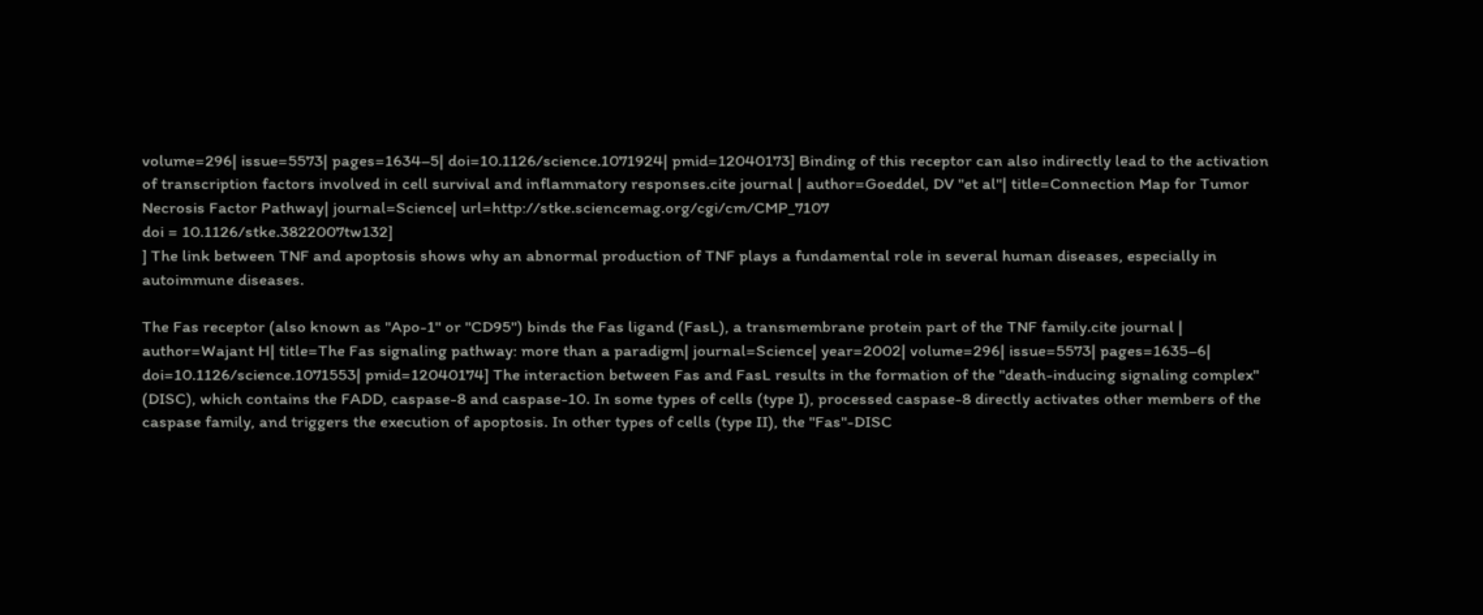volume=296| issue=5573| pages=1634–5| doi=10.1126/science.1071924| pmid=12040173] Binding of this receptor can also indirectly lead to the activation of transcription factors involved in cell survival and inflammatory responses.cite journal | author=Goeddel, DV "et al"| title=Connection Map for Tumor Necrosis Factor Pathway| journal=Science| url=http://stke.sciencemag.org/cgi/cm/CMP_7107
doi = 10.1126/stke.3822007tw132]
] The link between TNF and apoptosis shows why an abnormal production of TNF plays a fundamental role in several human diseases, especially in autoimmune diseases.

The Fas receptor (also known as "Apo-1" or "CD95") binds the Fas ligand (FasL), a transmembrane protein part of the TNF family.cite journal | author=Wajant H| title=The Fas signaling pathway: more than a paradigm| journal=Science| year=2002| volume=296| issue=5573| pages=1635–6| doi=10.1126/science.1071553| pmid=12040174] The interaction between Fas and FasL results in the formation of the "death-inducing signaling complex" (DISC), which contains the FADD, caspase-8 and caspase-10. In some types of cells (type I), processed caspase-8 directly activates other members of the caspase family, and triggers the execution of apoptosis. In other types of cells (type II), the "Fas"-DISC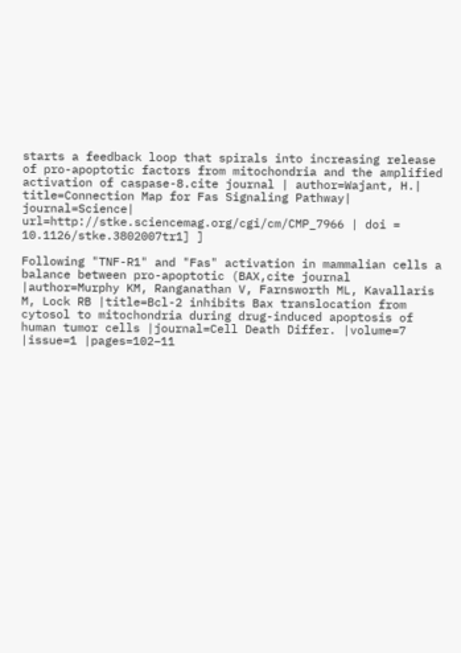starts a feedback loop that spirals into increasing release of pro-apoptotic factors from mitochondria and the amplified activation of caspase-8.cite journal | author=Wajant, H.| title=Connection Map for Fas Signaling Pathway| journal=Science| url=http://stke.sciencemag.org/cgi/cm/CMP_7966 | doi = 10.1126/stke.3802007tr1] ]

Following "TNF-R1" and "Fas" activation in mammalian cells a balance between pro-apoptotic (BAX,cite journal |author=Murphy KM, Ranganathan V, Farnsworth ML, Kavallaris M, Lock RB |title=Bcl-2 inhibits Bax translocation from cytosol to mitochondria during drug-induced apoptosis of human tumor cells |journal=Cell Death Differ. |volume=7 |issue=1 |pages=102–11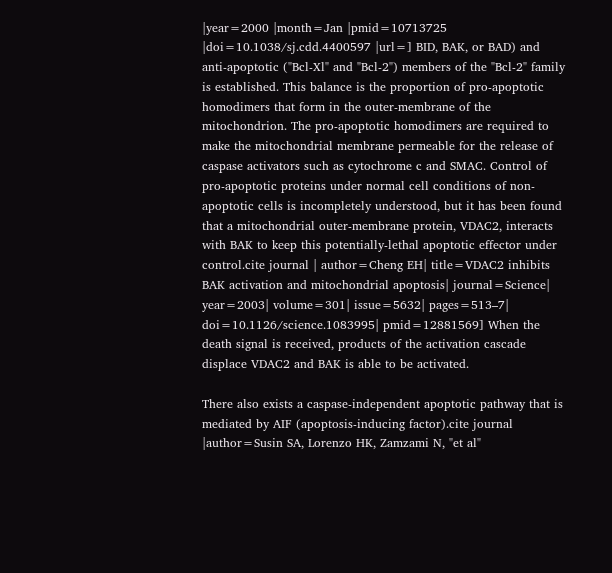|year=2000 |month=Jan |pmid=10713725 |doi=10.1038/sj.cdd.4400597 |url=] BID, BAK, or BAD) and anti-apoptotic ("Bcl-Xl" and "Bcl-2") members of the "Bcl-2" family is established. This balance is the proportion of pro-apoptotic homodimers that form in the outer-membrane of the mitochondrion. The pro-apoptotic homodimers are required to make the mitochondrial membrane permeable for the release of caspase activators such as cytochrome c and SMAC. Control of pro-apoptotic proteins under normal cell conditions of non-apoptotic cells is incompletely understood, but it has been found that a mitochondrial outer-membrane protein, VDAC2, interacts with BAK to keep this potentially-lethal apoptotic effector under control.cite journal | author=Cheng EH| title=VDAC2 inhibits BAK activation and mitochondrial apoptosis| journal=Science| year=2003| volume=301| issue=5632| pages=513–7| doi=10.1126/science.1083995| pmid=12881569] When the death signal is received, products of the activation cascade displace VDAC2 and BAK is able to be activated.

There also exists a caspase-independent apoptotic pathway that is mediated by AIF (apoptosis-inducing factor).cite journal |author=Susin SA, Lorenzo HK, Zamzami N, "et al"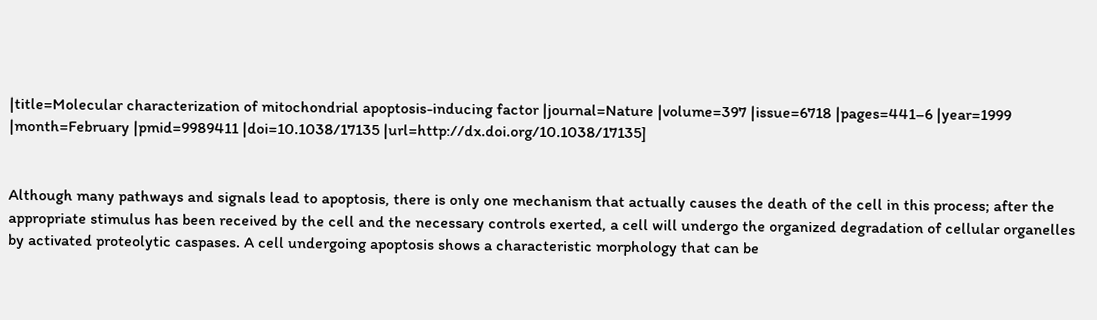|title=Molecular characterization of mitochondrial apoptosis-inducing factor |journal=Nature |volume=397 |issue=6718 |pages=441–6 |year=1999 |month=February |pmid=9989411 |doi=10.1038/17135 |url=http://dx.doi.org/10.1038/17135]


Although many pathways and signals lead to apoptosis, there is only one mechanism that actually causes the death of the cell in this process; after the appropriate stimulus has been received by the cell and the necessary controls exerted, a cell will undergo the organized degradation of cellular organelles by activated proteolytic caspases. A cell undergoing apoptosis shows a characteristic morphology that can be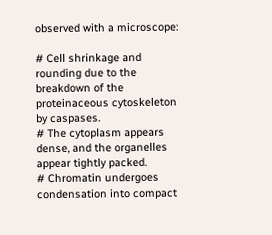observed with a microscope:

# Cell shrinkage and rounding due to the breakdown of the proteinaceous cytoskeleton by caspases.
# The cytoplasm appears dense, and the organelles appear tightly packed.
# Chromatin undergoes condensation into compact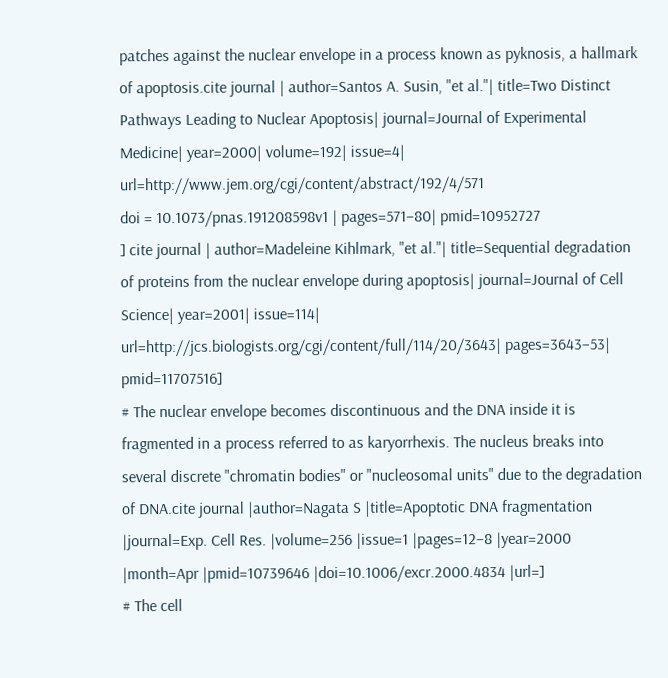patches against the nuclear envelope in a process known as pyknosis, a hallmark of apoptosis.cite journal | author=Santos A. Susin, "et al."| title=Two Distinct Pathways Leading to Nuclear Apoptosis| journal=Journal of Experimental Medicine| year=2000| volume=192| issue=4| url=http://www.jem.org/cgi/content/abstract/192/4/571
doi = 10.1073/pnas.191208598v1 | pages=571–80| pmid=10952727
] cite journal | author=Madeleine Kihlmark, "et al."| title=Sequential degradation of proteins from the nuclear envelope during apoptosis| journal=Journal of Cell Science| year=2001| issue=114| url=http://jcs.biologists.org/cgi/content/full/114/20/3643| pages=3643–53| pmid=11707516]
# The nuclear envelope becomes discontinuous and the DNA inside it is fragmented in a process referred to as karyorrhexis. The nucleus breaks into several discrete "chromatin bodies" or "nucleosomal units" due to the degradation of DNA.cite journal |author=Nagata S |title=Apoptotic DNA fragmentation |journal=Exp. Cell Res. |volume=256 |issue=1 |pages=12–8 |year=2000 |month=Apr |pmid=10739646 |doi=10.1006/excr.2000.4834 |url=]
# The cell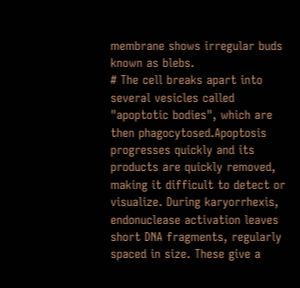membrane shows irregular buds known as blebs.
# The cell breaks apart into several vesicles called "apoptotic bodies", which are then phagocytosed.Apoptosis progresses quickly and its products are quickly removed, making it difficult to detect or visualize. During karyorrhexis, endonuclease activation leaves short DNA fragments, regularly spaced in size. These give a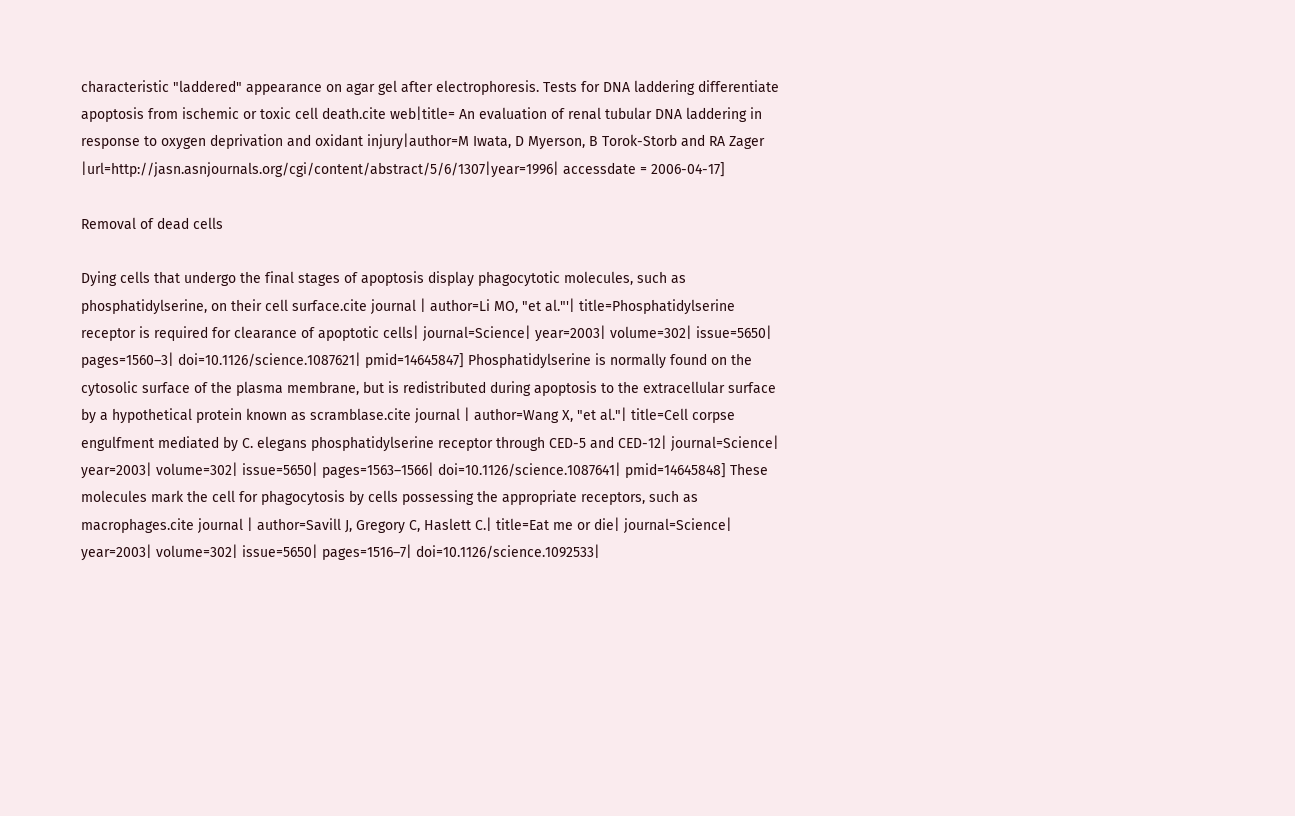characteristic "laddered" appearance on agar gel after electrophoresis. Tests for DNA laddering differentiate apoptosis from ischemic or toxic cell death.cite web|title= An evaluation of renal tubular DNA laddering in response to oxygen deprivation and oxidant injury|author=M Iwata, D Myerson, B Torok-Storb and RA Zager |url=http://jasn.asnjournals.org/cgi/content/abstract/5/6/1307|year=1996| accessdate = 2006-04-17]

Removal of dead cells

Dying cells that undergo the final stages of apoptosis display phagocytotic molecules, such as phosphatidylserine, on their cell surface.cite journal | author=Li MO, "et al."'| title=Phosphatidylserine receptor is required for clearance of apoptotic cells| journal=Science| year=2003| volume=302| issue=5650| pages=1560–3| doi=10.1126/science.1087621| pmid=14645847] Phosphatidylserine is normally found on the cytosolic surface of the plasma membrane, but is redistributed during apoptosis to the extracellular surface by a hypothetical protein known as scramblase.cite journal | author=Wang X, "et al."| title=Cell corpse engulfment mediated by C. elegans phosphatidylserine receptor through CED-5 and CED-12| journal=Science| year=2003| volume=302| issue=5650| pages=1563–1566| doi=10.1126/science.1087641| pmid=14645848] These molecules mark the cell for phagocytosis by cells possessing the appropriate receptors, such as macrophages.cite journal | author=Savill J, Gregory C, Haslett C.| title=Eat me or die| journal=Science| year=2003| volume=302| issue=5650| pages=1516–7| doi=10.1126/science.1092533|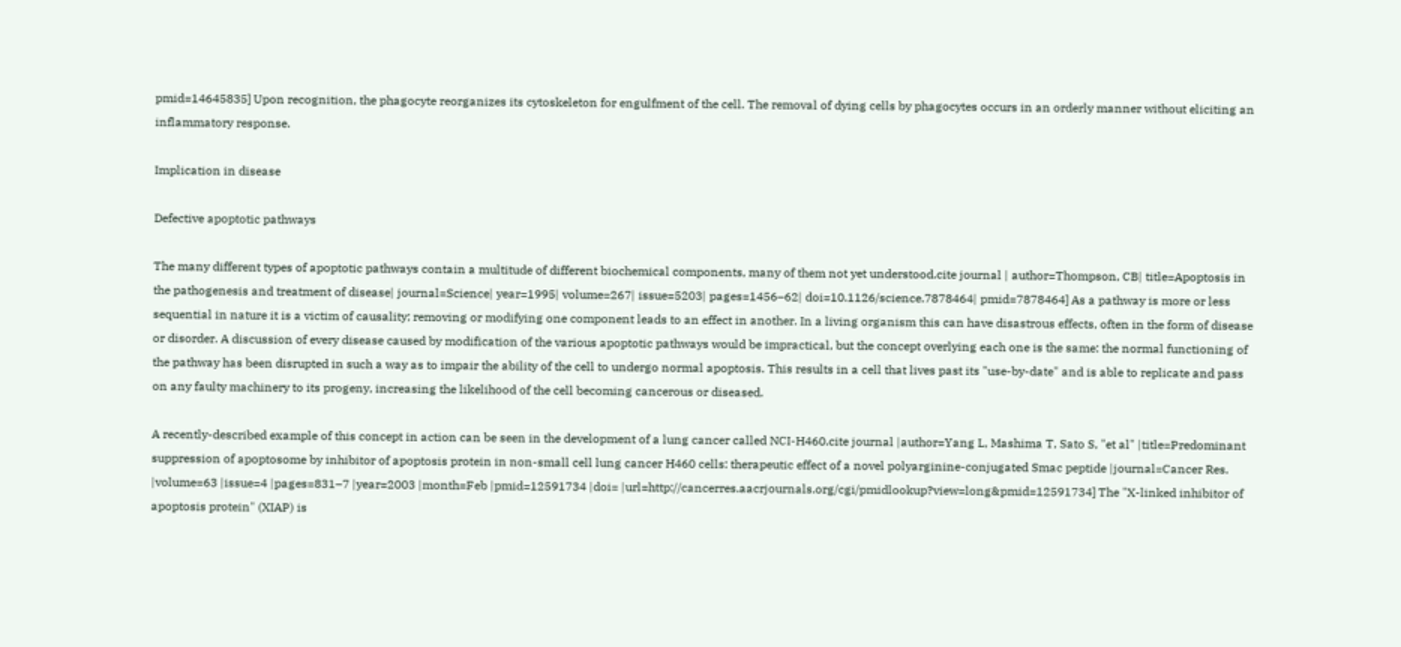pmid=14645835] Upon recognition, the phagocyte reorganizes its cytoskeleton for engulfment of the cell. The removal of dying cells by phagocytes occurs in an orderly manner without eliciting an inflammatory response.

Implication in disease

Defective apoptotic pathways

The many different types of apoptotic pathways contain a multitude of different biochemical components, many of them not yet understood.cite journal | author=Thompson, CB| title=Apoptosis in the pathogenesis and treatment of disease| journal=Science| year=1995| volume=267| issue=5203| pages=1456–62| doi=10.1126/science.7878464| pmid=7878464] As a pathway is more or less sequential in nature it is a victim of causality; removing or modifying one component leads to an effect in another. In a living organism this can have disastrous effects, often in the form of disease or disorder. A discussion of every disease caused by modification of the various apoptotic pathways would be impractical, but the concept overlying each one is the same: the normal functioning of the pathway has been disrupted in such a way as to impair the ability of the cell to undergo normal apoptosis. This results in a cell that lives past its "use-by-date" and is able to replicate and pass on any faulty machinery to its progeny, increasing the likelihood of the cell becoming cancerous or diseased.

A recently-described example of this concept in action can be seen in the development of a lung cancer called NCI-H460.cite journal |author=Yang L, Mashima T, Sato S, "et al" |title=Predominant suppression of apoptosome by inhibitor of apoptosis protein in non-small cell lung cancer H460 cells: therapeutic effect of a novel polyarginine-conjugated Smac peptide |journal=Cancer Res. |volume=63 |issue=4 |pages=831–7 |year=2003 |month=Feb |pmid=12591734 |doi= |url=http://cancerres.aacrjournals.org/cgi/pmidlookup?view=long&pmid=12591734] The "X-linked inhibitor of apoptosis protein" (XIAP) is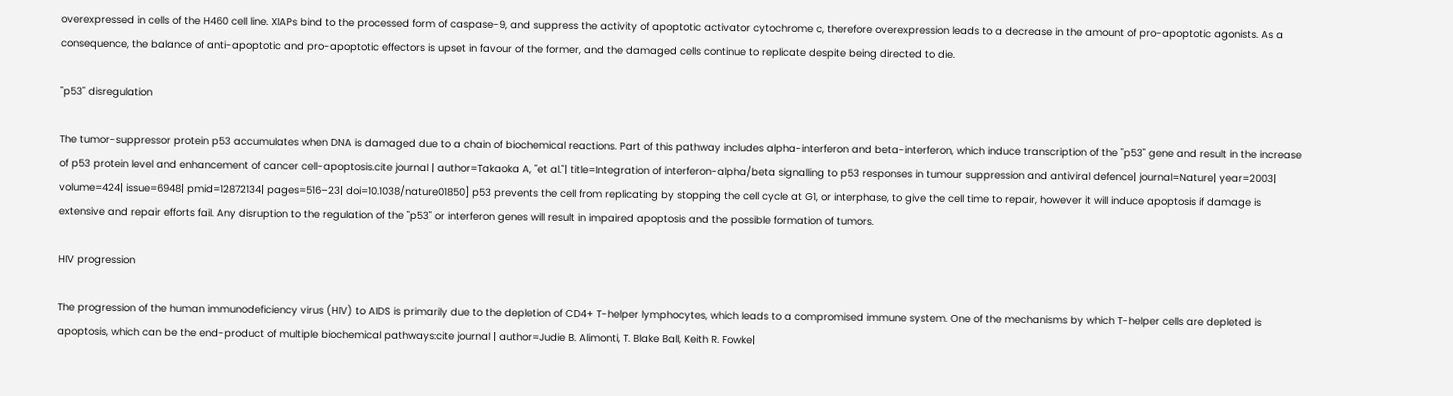overexpressed in cells of the H460 cell line. XIAPs bind to the processed form of caspase-9, and suppress the activity of apoptotic activator cytochrome c, therefore overexpression leads to a decrease in the amount of pro-apoptotic agonists. As a consequence, the balance of anti-apoptotic and pro-apoptotic effectors is upset in favour of the former, and the damaged cells continue to replicate despite being directed to die.

"p53" disregulation

The tumor-suppressor protein p53 accumulates when DNA is damaged due to a chain of biochemical reactions. Part of this pathway includes alpha-interferon and beta-interferon, which induce transcription of the "p53" gene and result in the increase of p53 protein level and enhancement of cancer cell-apoptosis.cite journal | author=Takaoka A, "et al."| title=Integration of interferon-alpha/beta signalling to p53 responses in tumour suppression and antiviral defence| journal=Nature| year=2003| volume=424| issue=6948| pmid=12872134| pages=516–23| doi=10.1038/nature01850] p53 prevents the cell from replicating by stopping the cell cycle at G1, or interphase, to give the cell time to repair, however it will induce apoptosis if damage is extensive and repair efforts fail. Any disruption to the regulation of the "p53" or interferon genes will result in impaired apoptosis and the possible formation of tumors.

HIV progression

The progression of the human immunodeficiency virus (HIV) to AIDS is primarily due to the depletion of CD4+ T-helper lymphocytes, which leads to a compromised immune system. One of the mechanisms by which T-helper cells are depleted is apoptosis, which can be the end-product of multiple biochemical pathways:cite journal | author=Judie B. Alimonti, T. Blake Ball, Keith R. Fowke|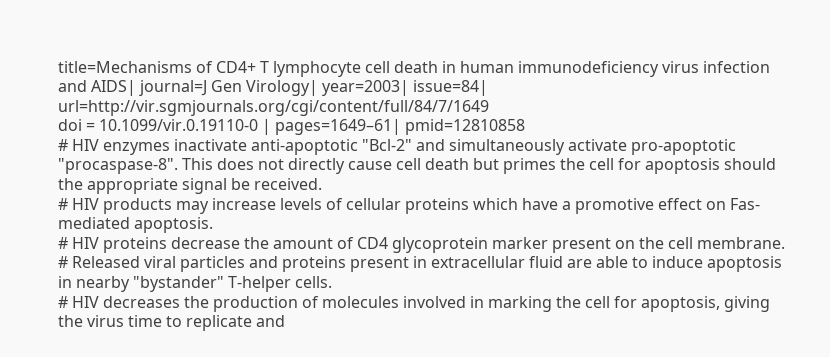title=Mechanisms of CD4+ T lymphocyte cell death in human immunodeficiency virus infection and AIDS| journal=J Gen Virology| year=2003| issue=84| url=http://vir.sgmjournals.org/cgi/content/full/84/7/1649
doi = 10.1099/vir.0.19110-0 | pages=1649–61| pmid=12810858
# HIV enzymes inactivate anti-apoptotic "Bcl-2" and simultaneously activate pro-apoptotic "procaspase-8". This does not directly cause cell death but primes the cell for apoptosis should the appropriate signal be received.
# HIV products may increase levels of cellular proteins which have a promotive effect on Fas-mediated apoptosis.
# HIV proteins decrease the amount of CD4 glycoprotein marker present on the cell membrane.
# Released viral particles and proteins present in extracellular fluid are able to induce apoptosis in nearby "bystander" T-helper cells.
# HIV decreases the production of molecules involved in marking the cell for apoptosis, giving the virus time to replicate and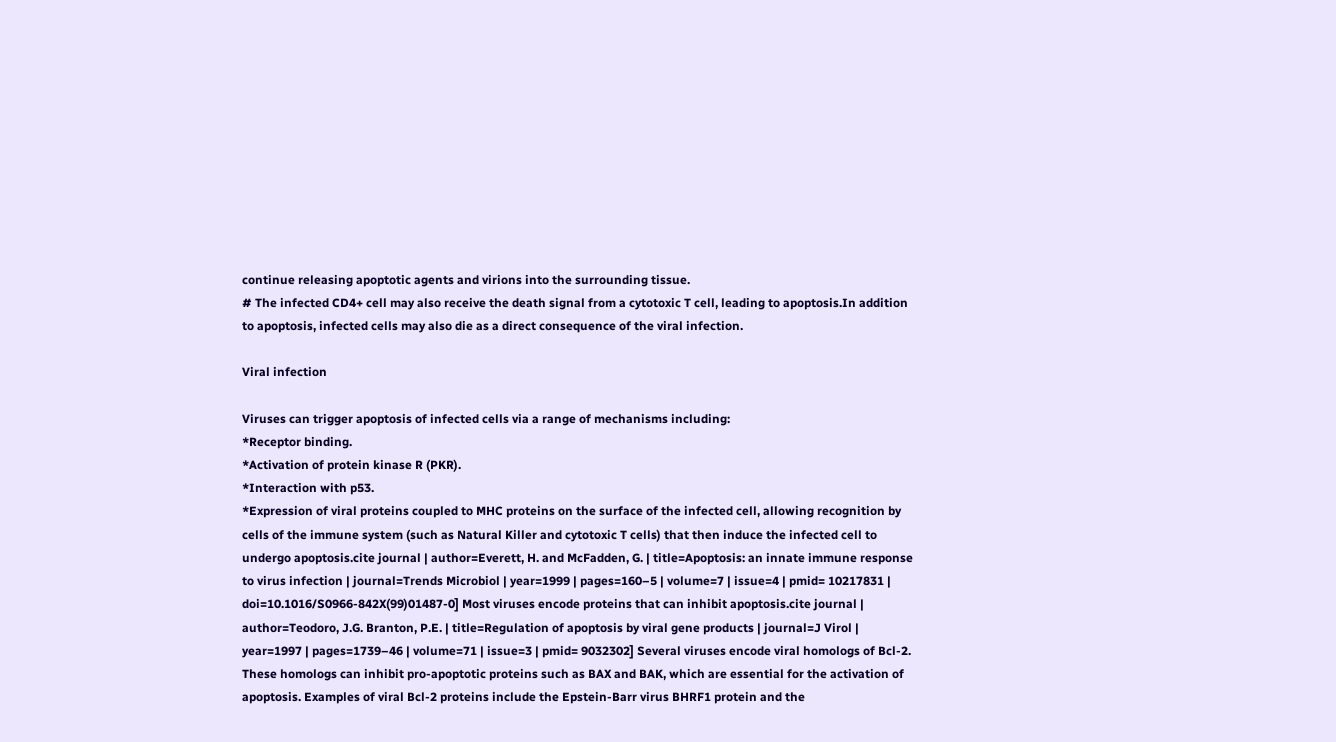continue releasing apoptotic agents and virions into the surrounding tissue.
# The infected CD4+ cell may also receive the death signal from a cytotoxic T cell, leading to apoptosis.In addition to apoptosis, infected cells may also die as a direct consequence of the viral infection.

Viral infection

Viruses can trigger apoptosis of infected cells via a range of mechanisms including:
*Receptor binding.
*Activation of protein kinase R (PKR).
*Interaction with p53.
*Expression of viral proteins coupled to MHC proteins on the surface of the infected cell, allowing recognition by cells of the immune system (such as Natural Killer and cytotoxic T cells) that then induce the infected cell to undergo apoptosis.cite journal | author=Everett, H. and McFadden, G. | title=Apoptosis: an innate immune response to virus infection | journal=Trends Microbiol | year=1999 | pages=160–5 | volume=7 | issue=4 | pmid= 10217831 | doi=10.1016/S0966-842X(99)01487-0] Most viruses encode proteins that can inhibit apoptosis.cite journal | author=Teodoro, J.G. Branton, P.E. | title=Regulation of apoptosis by viral gene products | journal=J Virol | year=1997 | pages=1739–46 | volume=71 | issue=3 | pmid= 9032302] Several viruses encode viral homologs of Bcl-2. These homologs can inhibit pro-apoptotic proteins such as BAX and BAK, which are essential for the activation of apoptosis. Examples of viral Bcl-2 proteins include the Epstein-Barr virus BHRF1 protein and the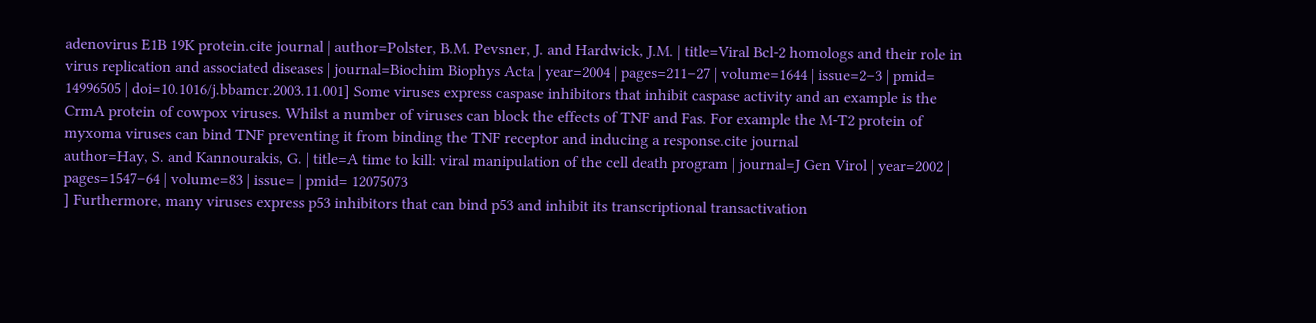adenovirus E1B 19K protein.cite journal | author=Polster, B.M. Pevsner, J. and Hardwick, J.M. | title=Viral Bcl-2 homologs and their role in virus replication and associated diseases | journal=Biochim Biophys Acta | year=2004 | pages=211–27 | volume=1644 | issue=2–3 | pmid= 14996505 | doi=10.1016/j.bbamcr.2003.11.001] Some viruses express caspase inhibitors that inhibit caspase activity and an example is the CrmA protein of cowpox viruses. Whilst a number of viruses can block the effects of TNF and Fas. For example the M-T2 protein of myxoma viruses can bind TNF preventing it from binding the TNF receptor and inducing a response.cite journal
author=Hay, S. and Kannourakis, G. | title=A time to kill: viral manipulation of the cell death program | journal=J Gen Virol | year=2002 | pages=1547–64 | volume=83 | issue= | pmid= 12075073
] Furthermore, many viruses express p53 inhibitors that can bind p53 and inhibit its transcriptional transactivation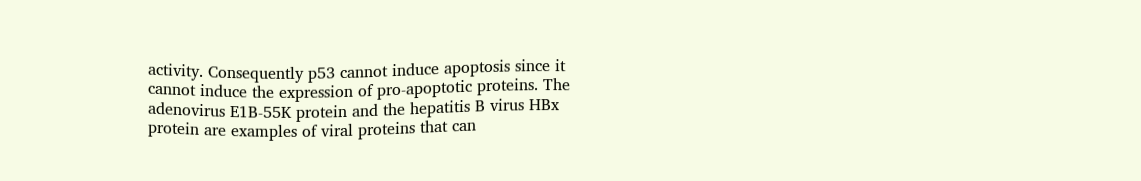activity. Consequently p53 cannot induce apoptosis since it cannot induce the expression of pro-apoptotic proteins. The adenovirus E1B-55K protein and the hepatitis B virus HBx protein are examples of viral proteins that can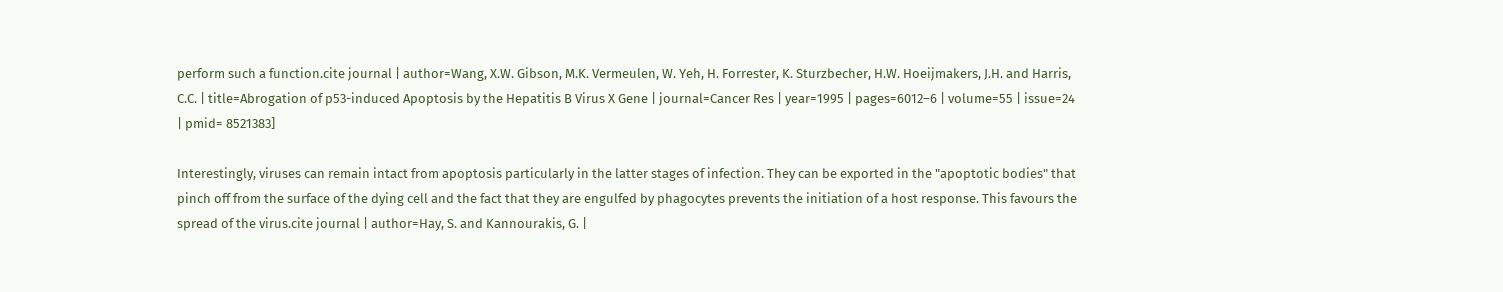perform such a function.cite journal | author=Wang, X.W. Gibson, M.K. Vermeulen, W. Yeh, H. Forrester, K. Sturzbecher, H.W. Hoeijmakers, J.H. and Harris, C.C. | title=Abrogation of p53-induced Apoptosis by the Hepatitis B Virus X Gene | journal=Cancer Res | year=1995 | pages=6012–6 | volume=55 | issue=24 | pmid= 8521383]

Interestingly, viruses can remain intact from apoptosis particularly in the latter stages of infection. They can be exported in the "apoptotic bodies" that pinch off from the surface of the dying cell and the fact that they are engulfed by phagocytes prevents the initiation of a host response. This favours the spread of the virus.cite journal | author=Hay, S. and Kannourakis, G. |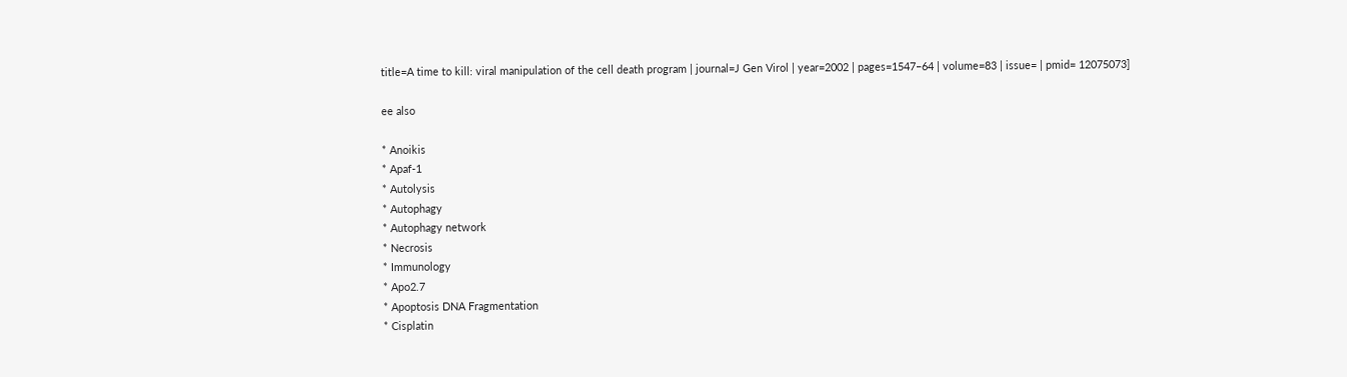title=A time to kill: viral manipulation of the cell death program | journal=J Gen Virol | year=2002 | pages=1547–64 | volume=83 | issue= | pmid= 12075073]

ee also

* Anoikis
* Apaf-1
* Autolysis
* Autophagy
* Autophagy network
* Necrosis
* Immunology
* Apo2.7
* Apoptosis DNA Fragmentation
* Cisplatin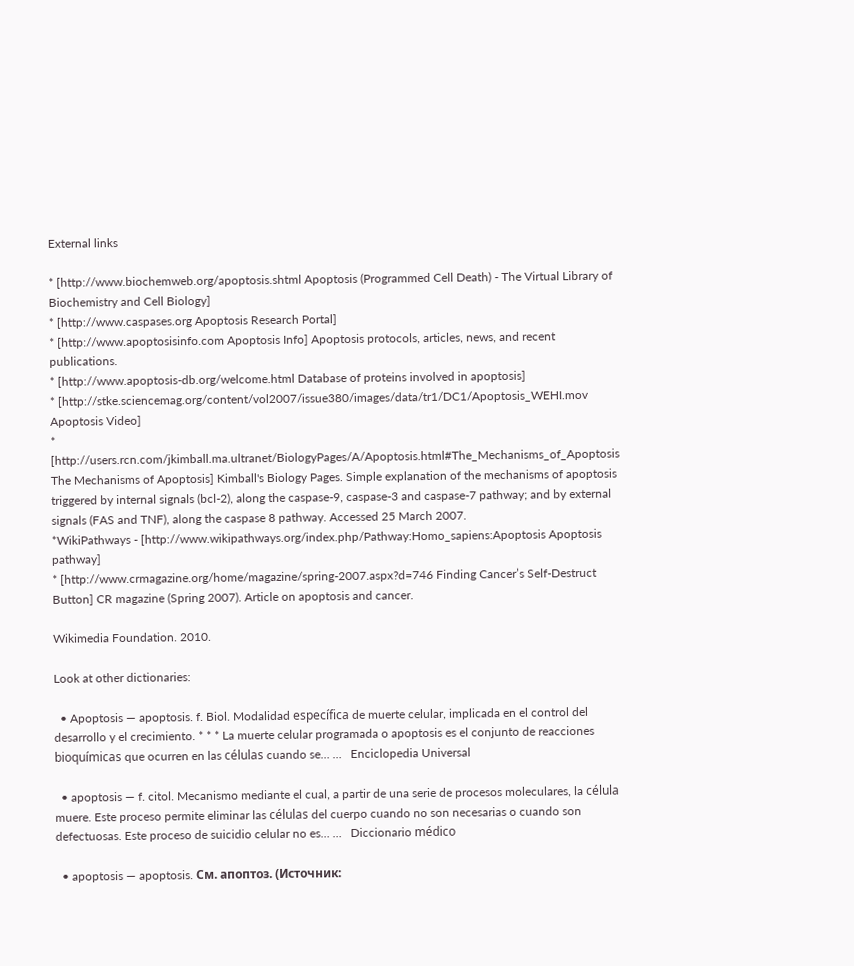External links

* [http://www.biochemweb.org/apoptosis.shtml Apoptosis (Programmed Cell Death) - The Virtual Library of Biochemistry and Cell Biology]
* [http://www.caspases.org Apoptosis Research Portal]
* [http://www.apoptosisinfo.com Apoptosis Info] Apoptosis protocols, articles, news, and recent publications.
* [http://www.apoptosis-db.org/welcome.html Database of proteins involved in apoptosis]
* [http://stke.sciencemag.org/content/vol2007/issue380/images/data/tr1/DC1/Apoptosis_WEHI.mov Apoptosis Video]
* [http://users.rcn.com/jkimball.ma.ultranet/BiologyPages/A/Apoptosis.html#The_Mechanisms_of_Apoptosis The Mechanisms of Apoptosis] Kimball's Biology Pages. Simple explanation of the mechanisms of apoptosis triggered by internal signals (bcl-2), along the caspase-9, caspase-3 and caspase-7 pathway; and by external signals (FAS and TNF), along the caspase 8 pathway. Accessed 25 March 2007.
*WikiPathways - [http://www.wikipathways.org/index.php/Pathway:Homo_sapiens:Apoptosis Apoptosis pathway]
* [http://www.crmagazine.org/home/magazine/spring-2007.aspx?d=746 Finding Cancer’s Self-Destruct Button] CR magazine (Spring 2007). Article on apoptosis and cancer.

Wikimedia Foundation. 2010.

Look at other dictionaries:

  • Apoptosis — apoptosis. f. Biol. Modalidad específica de muerte celular, implicada en el control del desarrollo y el crecimiento. * * * La muerte celular programada o apoptosis es el conjunto de reacciones bioquímicas que ocurren en las células cuando se… …   Enciclopedia Universal

  • apoptosis — f. citol. Mecanismo mediante el cual, a partir de una serie de procesos moleculares, la célula muere. Este proceso permite eliminar las células del cuerpo cuando no son necesarias o cuando son defectuosas. Este proceso de suicidio celular no es… …   Diccionario médico

  • apoptosis — apoptosis. См. апоптоз. (Источник: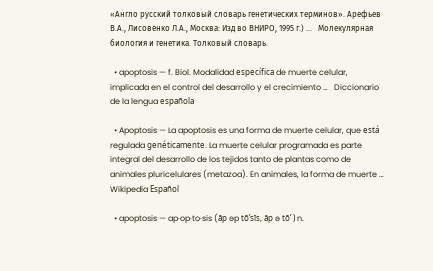«Англо русский толковый словарь генетических терминов». Арефьев В.А., Лисовенко Л.А., Москва: Изд во ВНИРО, 1995 г.) …   Молекулярная биология и генетика. Толковый словарь.

  • apoptosis — f. Biol. Modalidad específica de muerte celular, implicada en el control del desarrollo y el crecimiento …   Diccionario de la lengua española

  • Apoptosis — La apoptosis es una forma de muerte celular, que está regulada genéticamente. La muerte celular programada es parte integral del desarrollo de los tejidos tanto de plantas como de animales pluricelulares (metazoa). En animales, la forma de muerte …   Wikipedia Español

  • apoptosis — ap·op·to·sis (ăp əp tōʹsĭs, ăp ə tōʹ ) n.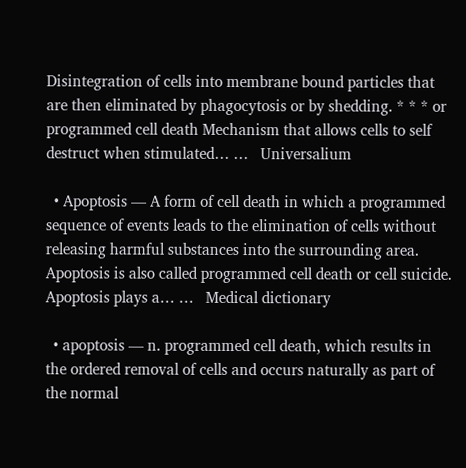Disintegration of cells into membrane bound particles that are then eliminated by phagocytosis or by shedding. * * * or programmed cell death Mechanism that allows cells to self destruct when stimulated… …   Universalium

  • Apoptosis — A form of cell death in which a programmed sequence of events leads to the elimination of cells without releasing harmful substances into the surrounding area. Apoptosis is also called programmed cell death or cell suicide. Apoptosis plays a… …   Medical dictionary

  • apoptosis — n. programmed cell death, which results in the ordered removal of cells and occurs naturally as part of the normal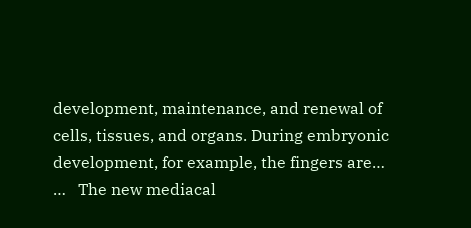development, maintenance, and renewal of cells, tissues, and organs. During embryonic development, for example, the fingers are… …   The new mediacal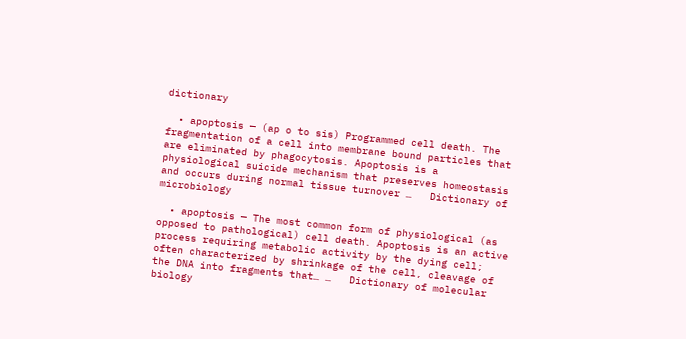dictionary

  • apoptosis — (ap o to sis) Programmed cell death. The fragmentation of a cell into membrane bound particles that are eliminated by phagocytosis. Apoptosis is a physiological suicide mechanism that preserves homeostasis and occurs during normal tissue turnover …   Dictionary of microbiology

  • apoptosis — The most common form of physiological (as opposed to pathological) cell death. Apoptosis is an active process requiring metabolic activity by the dying cell; often characterized by shrinkage of the cell, cleavage of the DNA into fragments that… …   Dictionary of molecular biology